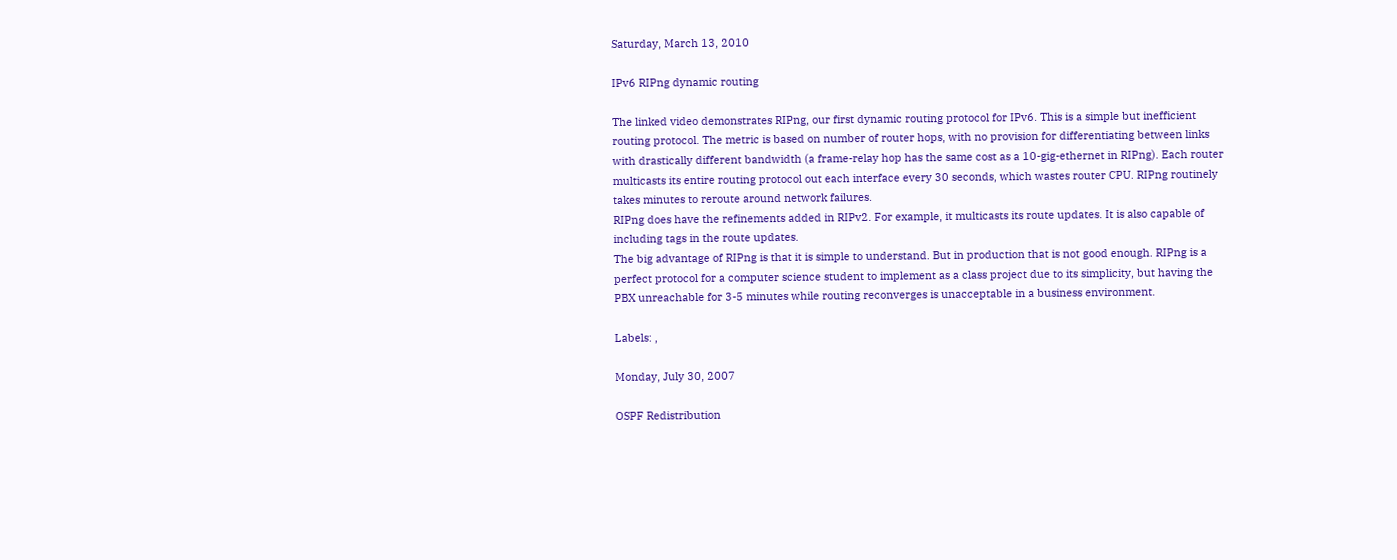Saturday, March 13, 2010

IPv6 RIPng dynamic routing

The linked video demonstrates RIPng, our first dynamic routing protocol for IPv6. This is a simple but inefficient routing protocol. The metric is based on number of router hops, with no provision for differentiating between links with drastically different bandwidth (a frame-relay hop has the same cost as a 10-gig-ethernet in RIPng). Each router multicasts its entire routing protocol out each interface every 30 seconds, which wastes router CPU. RIPng routinely takes minutes to reroute around network failures.
RIPng does have the refinements added in RIPv2. For example, it multicasts its route updates. It is also capable of including tags in the route updates.
The big advantage of RIPng is that it is simple to understand. But in production that is not good enough. RIPng is a perfect protocol for a computer science student to implement as a class project due to its simplicity, but having the PBX unreachable for 3-5 minutes while routing reconverges is unacceptable in a business environment.

Labels: ,

Monday, July 30, 2007

OSPF Redistribution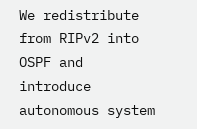We redistribute from RIPv2 into OSPF and introduce autonomous system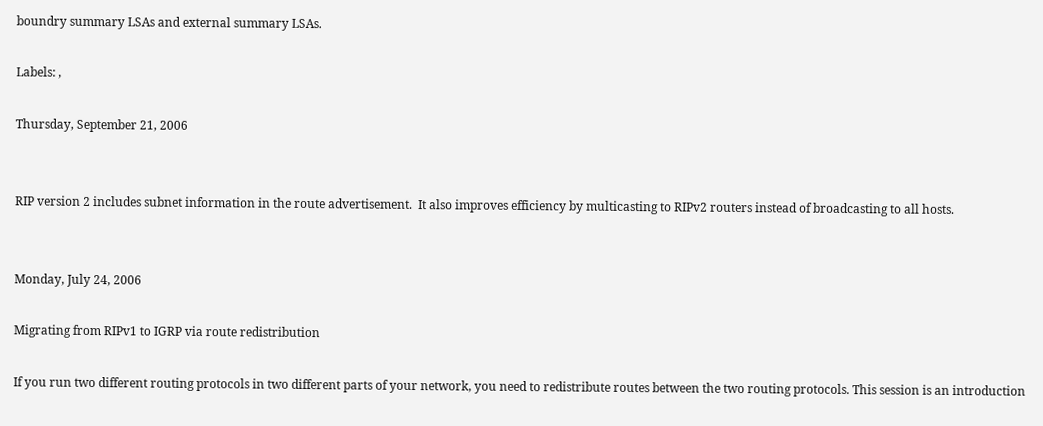boundry summary LSAs and external summary LSAs.

Labels: ,

Thursday, September 21, 2006


RIP version 2 includes subnet information in the route advertisement.  It also improves efficiency by multicasting to RIPv2 routers instead of broadcasting to all hosts.


Monday, July 24, 2006

Migrating from RIPv1 to IGRP via route redistribution

If you run two different routing protocols in two different parts of your network, you need to redistribute routes between the two routing protocols. This session is an introduction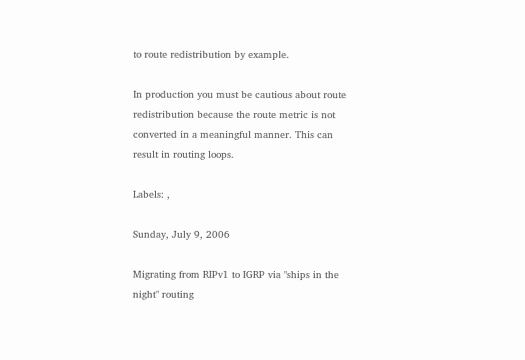to route redistribution by example.

In production you must be cautious about route redistribution because the route metric is not converted in a meaningful manner. This can result in routing loops.

Labels: ,

Sunday, July 9, 2006

Migrating from RIPv1 to IGRP via "ships in the night" routing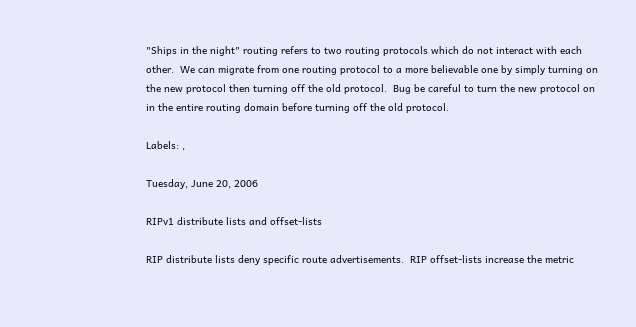"Ships in the night" routing refers to two routing protocols which do not interact with each other.  We can migrate from one routing protocol to a more believable one by simply turning on the new protocol then turning off the old protocol.  Bug be careful to turn the new protocol on in the entire routing domain before turning off the old protocol.

Labels: ,

Tuesday, June 20, 2006

RIPv1 distribute lists and offset-lists

RIP distribute lists deny specific route advertisements.  RIP offset-lists increase the metric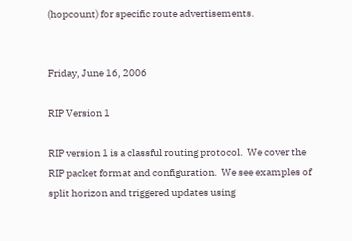(hopcount) for specific route advertisements.


Friday, June 16, 2006

RIP Version 1

RIP version 1 is a classful routing protocol.  We cover the RIP packet format and configuration.  We see examples of split horizon and triggered updates using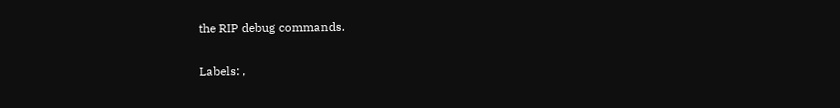the RIP debug commands.

Labels: ,